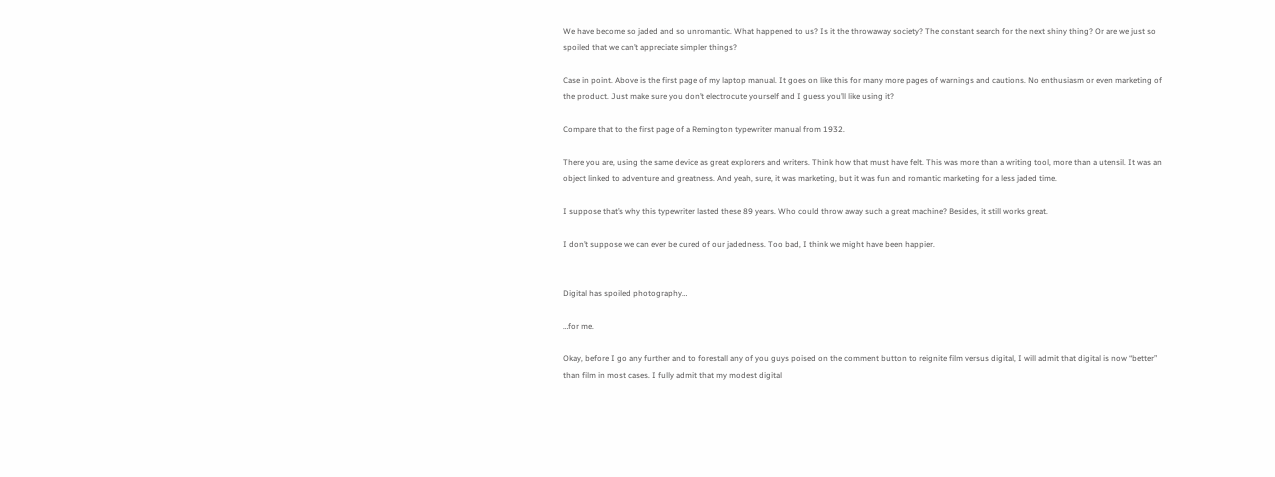We have become so jaded and so unromantic. What happened to us? Is it the throwaway society? The constant search for the next shiny thing? Or are we just so spoiled that we can’t appreciate simpler things?

Case in point. Above is the first page of my laptop manual. It goes on like this for many more pages of warnings and cautions. No enthusiasm or even marketing of the product. Just make sure you don’t electrocute yourself and I guess you’ll like using it?

Compare that to the first page of a Remington typewriter manual from 1932.

There you are, using the same device as great explorers and writers. Think how that must have felt. This was more than a writing tool, more than a utensil. It was an object linked to adventure and greatness. And yeah, sure, it was marketing, but it was fun and romantic marketing for a less jaded time.

I suppose that’s why this typewriter lasted these 89 years. Who could throw away such a great machine? Besides, it still works great.

I don’t suppose we can ever be cured of our jadedness. Too bad, I think we might have been happier.


Digital has spoiled photography…

…for me.

Okay, before I go any further and to forestall any of you guys poised on the comment button to reignite film versus digital, I will admit that digital is now “better” than film in most cases. I fully admit that my modest digital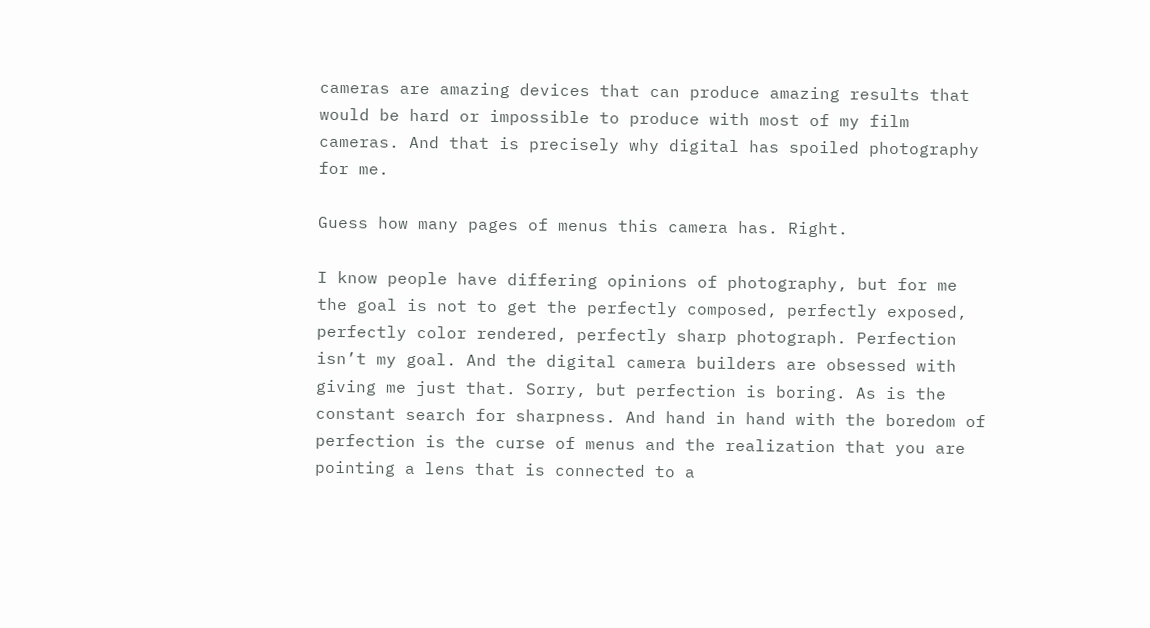cameras are amazing devices that can produce amazing results that would be hard or impossible to produce with most of my film cameras. And that is precisely why digital has spoiled photography for me.

Guess how many pages of menus this camera has. Right.

I know people have differing opinions of photography, but for me the goal is not to get the perfectly composed, perfectly exposed, perfectly color rendered, perfectly sharp photograph. Perfection isn’t my goal. And the digital camera builders are obsessed with giving me just that. Sorry, but perfection is boring. As is the constant search for sharpness. And hand in hand with the boredom of perfection is the curse of menus and the realization that you are pointing a lens that is connected to a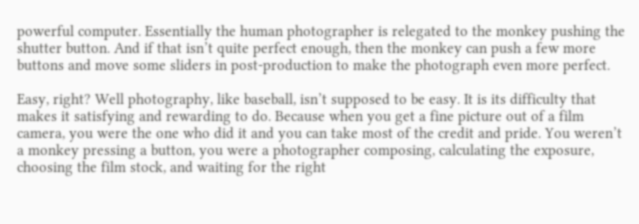powerful computer. Essentially the human photographer is relegated to the monkey pushing the shutter button. And if that isn’t quite perfect enough, then the monkey can push a few more buttons and move some sliders in post-production to make the photograph even more perfect.

Easy, right? Well photography, like baseball, isn’t supposed to be easy. It is its difficulty that makes it satisfying and rewarding to do. Because when you get a fine picture out of a film camera, you were the one who did it and you can take most of the credit and pride. You weren’t a monkey pressing a button, you were a photographer composing, calculating the exposure, choosing the film stock, and waiting for the right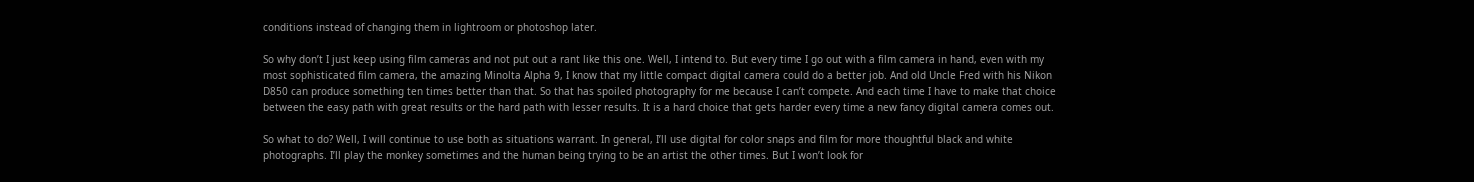conditions instead of changing them in lightroom or photoshop later.

So why don’t I just keep using film cameras and not put out a rant like this one. Well, I intend to. But every time I go out with a film camera in hand, even with my most sophisticated film camera, the amazing Minolta Alpha 9, I know that my little compact digital camera could do a better job. And old Uncle Fred with his Nikon D850 can produce something ten times better than that. So that has spoiled photography for me because I can’t compete. And each time I have to make that choice between the easy path with great results or the hard path with lesser results. It is a hard choice that gets harder every time a new fancy digital camera comes out.

So what to do? Well, I will continue to use both as situations warrant. In general, I’ll use digital for color snaps and film for more thoughtful black and white photographs. I’ll play the monkey sometimes and the human being trying to be an artist the other times. But I won’t look for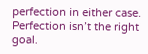perfection in either case. Perfection isn’t the right goal.